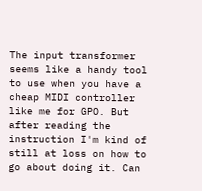The input transformer seems like a handy tool to use when you have a cheap MIDI controller like me for GPO. But after reading the instruction I'm kind of still at loss on how to go about doing it. Can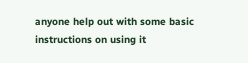anyone help out with some basic instructions on using it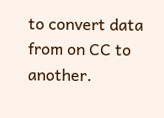to convert data from on CC to another.